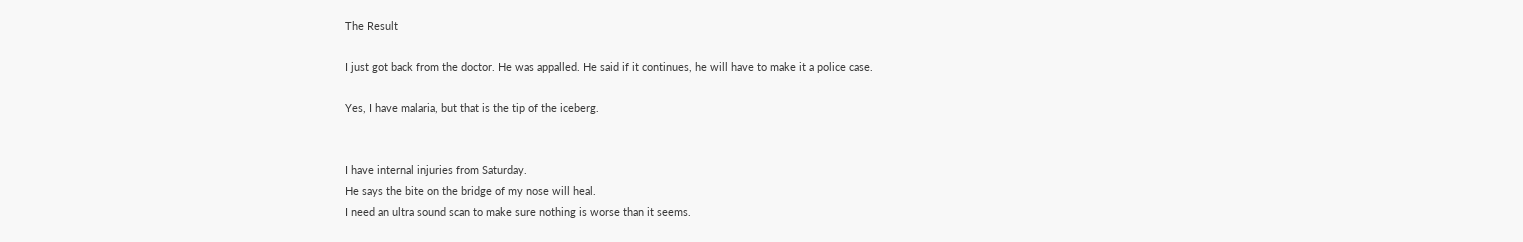The Result

I just got back from the doctor. He was appalled. He said if it continues, he will have to make it a police case.

Yes, I have malaria, but that is the tip of the iceberg.


I have internal injuries from Saturday.
He says the bite on the bridge of my nose will heal.
I need an ultra sound scan to make sure nothing is worse than it seems.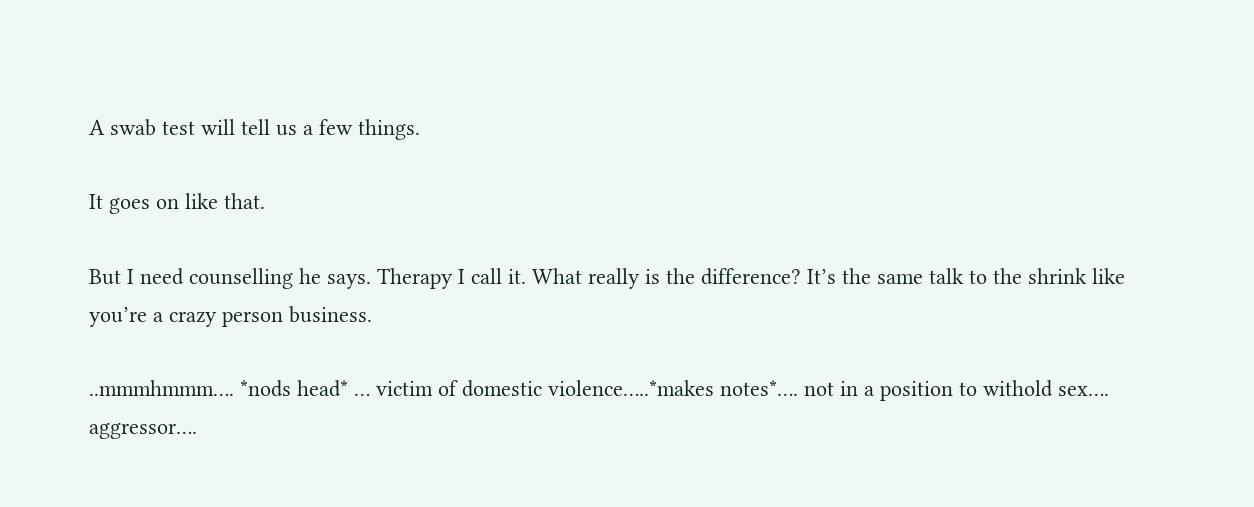A swab test will tell us a few things.

It goes on like that.

But I need counselling he says. Therapy I call it. What really is the difference? It’s the same talk to the shrink like you’re a crazy person business.

..mmmhmmm…. *nods head* … victim of domestic violence…..*makes notes*…. not in a position to withold sex…. aggressor….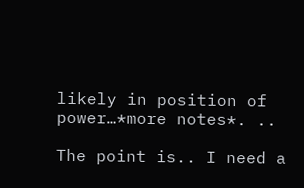likely in position of power…*more notes*. ..

The point is.. I need a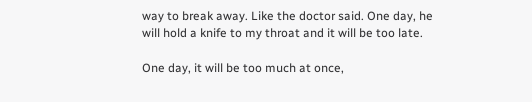way to break away. Like the doctor said. One day, he will hold a knife to my throat and it will be too late.

One day, it will be too much at once,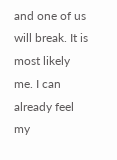and one of us will break. It is most likely me. I can already feel my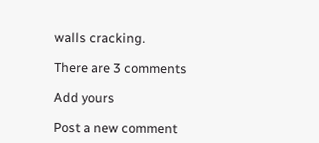walls cracking.

There are 3 comments

Add yours

Post a new comment